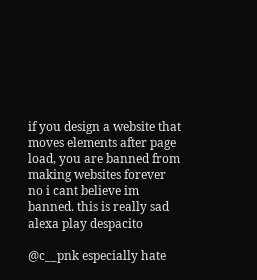if you design a website that moves elements after page load, you are banned from making websites forever no i cant believe im banned. this is really sad alexa play despacito

@c__pnk especially hate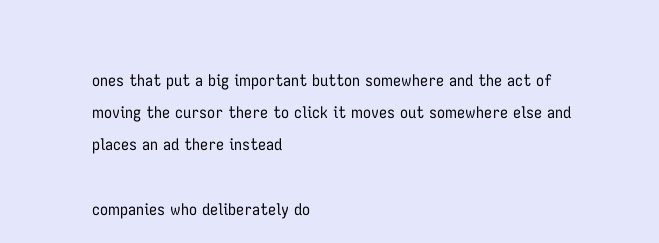ones that put a big important button somewhere and the act of moving the cursor there to click it moves out somewhere else and places an ad there instead

companies who deliberately do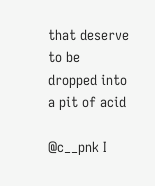that deserve to be dropped into a pit of acid

@c__pnk I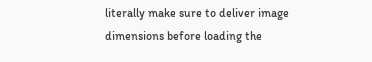literally make sure to deliver image dimensions before loading the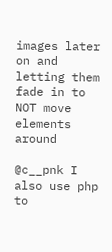images later on and letting them fade in to NOT move elements around

@c__pnk I also use php to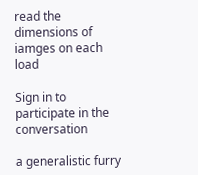read the dimensions of iamges on each load

Sign in to participate in the conversation

a generalistic furry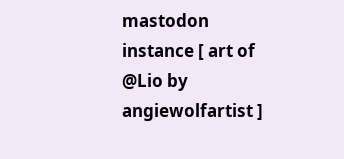mastodon instance [ art of @Lio by angiewolfartist ]